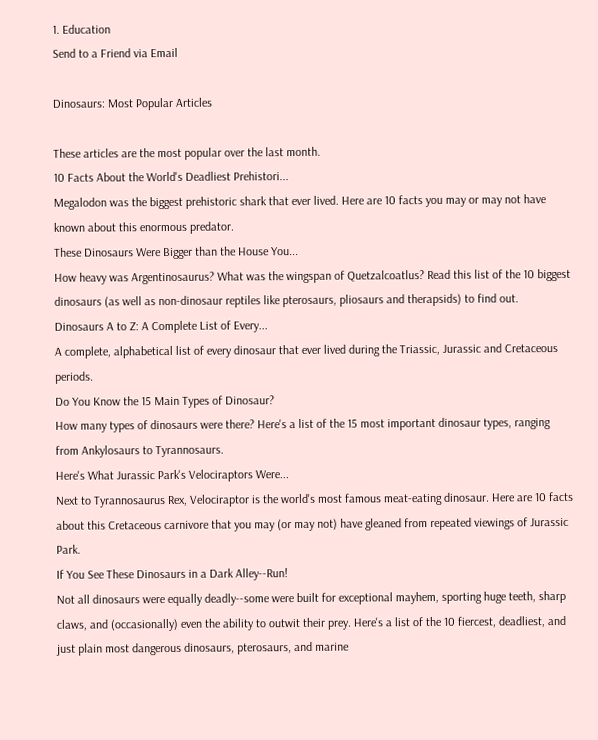1. Education
Send to a Friend via Email

Dinosaurs: Most Popular Articles

These articles are the most popular over the last month.
10 Facts About the World's Deadliest Prehistori...
Megalodon was the biggest prehistoric shark that ever lived. Here are 10 facts you may or may not have known about this enormous predator.
These Dinosaurs Were Bigger than the House You...
How heavy was Argentinosaurus? What was the wingspan of Quetzalcoatlus? Read this list of the 10 biggest dinosaurs (as well as non-dinosaur reptiles like pterosaurs, pliosaurs and therapsids) to find out.
Dinosaurs A to Z: A Complete List of Every...
A complete, alphabetical list of every dinosaur that ever lived during the Triassic, Jurassic and Cretaceous periods.
Do You Know the 15 Main Types of Dinosaur?
How many types of dinosaurs were there? Here's a list of the 15 most important dinosaur types, ranging from Ankylosaurs to Tyrannosaurs.
Here's What Jurassic Park's Velociraptors Were...
Next to Tyrannosaurus Rex, Velociraptor is the world's most famous meat-eating dinosaur. Here are 10 facts about this Cretaceous carnivore that you may (or may not) have gleaned from repeated viewings of Jurassic Park.
If You See These Dinosaurs in a Dark Alley--Run!
Not all dinosaurs were equally deadly--some were built for exceptional mayhem, sporting huge teeth, sharp claws, and (occasionally) even the ability to outwit their prey. Here's a list of the 10 fiercest, deadliest, and just plain most dangerous dinosaurs, pterosaurs, and marine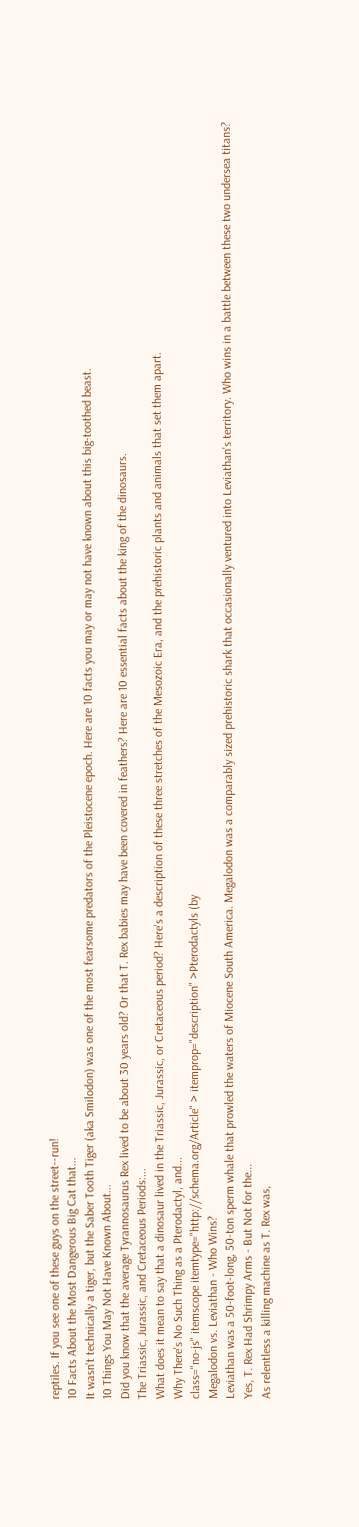reptiles. If you see one of these guys on the street--run!
10 Facts About the Most Dangerous Big Cat that...
It wasn't technically a tiger, but the Saber Tooth Tiger (aka Smilodon) was one of the most fearsome predators of the Pleistocene epoch. Here are 10 facts you may or may not have known about this big-toothed beast.
10 Things You May Not Have Known About...
Did you know that the average Tyrannosaurus Rex lived to be about 30 years old? Or that T. Rex babies may have been covered in feathers? Here are 10 essential facts about the king of the dinosaurs.
The Triassic, Jurassic, and Cretaceous Periods:...
What does it mean to say that a dinosaur lived in the Triassic, Jurassic, or Cretaceous period? Here's a description of these three stretches of the Mesozoic Era, and the prehistoric plants and animals that set them apart.
Why There's No Such Thing as a Pterodactyl, and...
class="no-js" itemscope itemtype="http://schema.org/Article" > itemprop="description" >Pterodactyls (by
Megalodon vs. Leviathan - Who Wins?
Leviathan was a 50-foot-long, 50-ton sperm whale that prowled the waters of Miocene South America. Megalodon was a comparably sized prehistoric shark that occasionally ventured into Leviathan's territory. Who wins in a battle between these two undersea titans?
Yes, T. Rex Had Shrimpy Arms - But Not for the...
As relentless a killing machine as T. Rex was,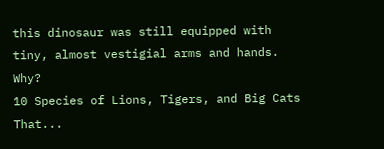this dinosaur was still equipped with tiny, almost vestigial arms and hands. Why?
10 Species of Lions, Tigers, and Big Cats That...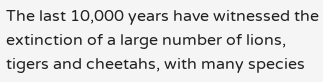The last 10,000 years have witnessed the extinction of a large number of lions, tigers and cheetahs, with many species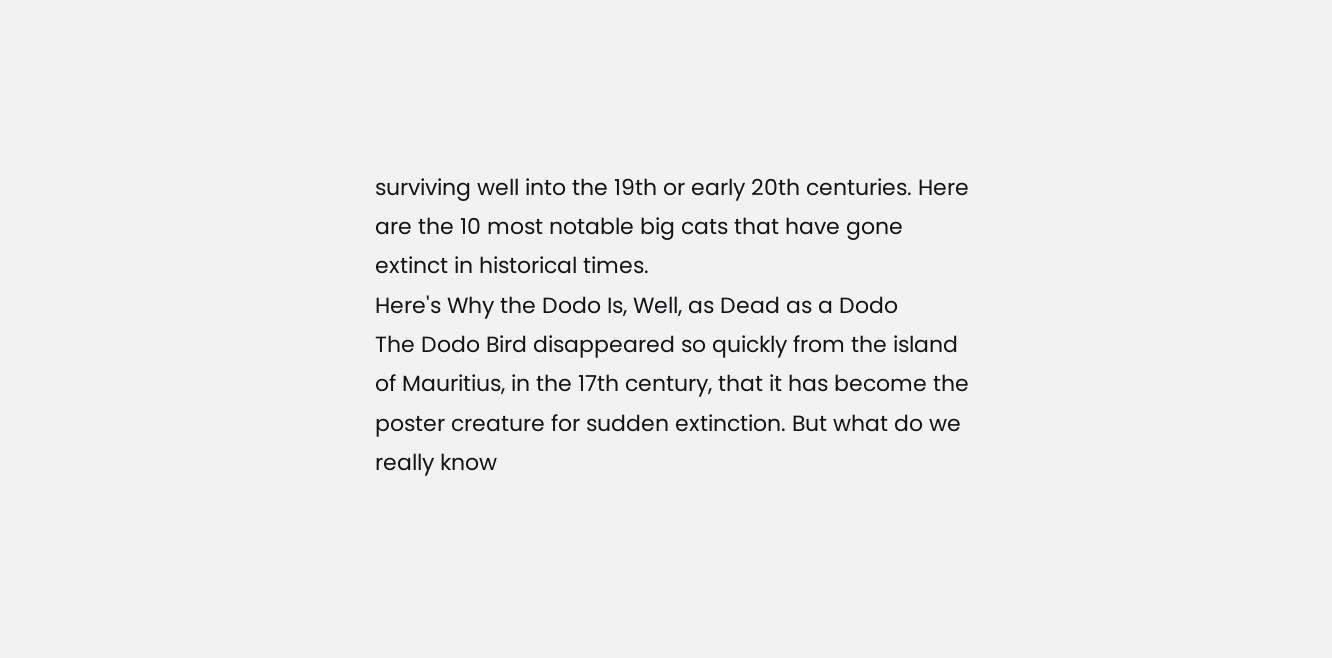surviving well into the 19th or early 20th centuries. Here are the 10 most notable big cats that have gone extinct in historical times.
Here's Why the Dodo Is, Well, as Dead as a Dodo
The Dodo Bird disappeared so quickly from the island of Mauritius, in the 17th century, that it has become the poster creature for sudden extinction. But what do we really know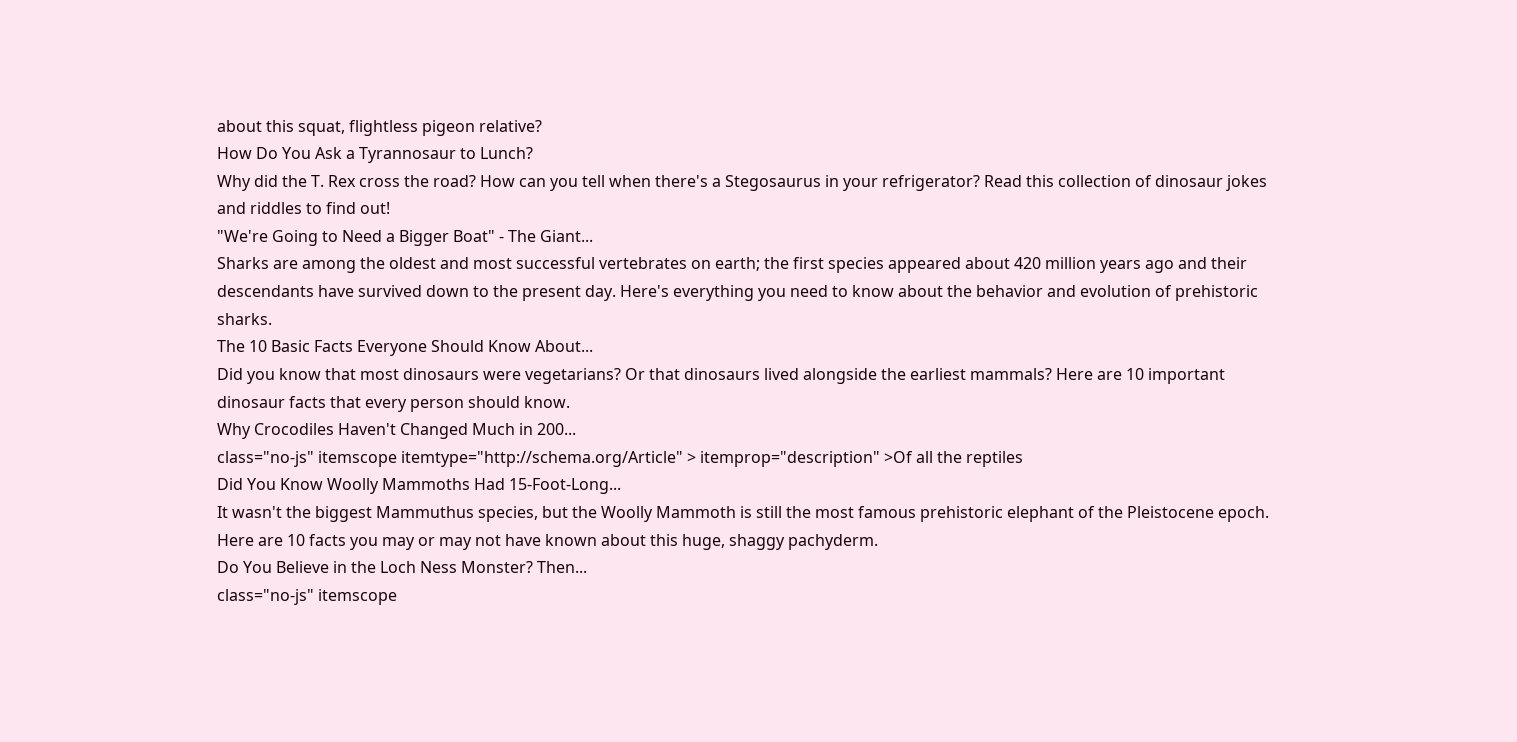about this squat, flightless pigeon relative?
How Do You Ask a Tyrannosaur to Lunch?
Why did the T. Rex cross the road? How can you tell when there's a Stegosaurus in your refrigerator? Read this collection of dinosaur jokes and riddles to find out!
"We're Going to Need a Bigger Boat" - The Giant...
Sharks are among the oldest and most successful vertebrates on earth; the first species appeared about 420 million years ago and their descendants have survived down to the present day. Here's everything you need to know about the behavior and evolution of prehistoric sharks.
The 10 Basic Facts Everyone Should Know About...
Did you know that most dinosaurs were vegetarians? Or that dinosaurs lived alongside the earliest mammals? Here are 10 important dinosaur facts that every person should know.
Why Crocodiles Haven't Changed Much in 200...
class="no-js" itemscope itemtype="http://schema.org/Article" > itemprop="description" >Of all the reptiles
Did You Know Woolly Mammoths Had 15-Foot-Long...
It wasn't the biggest Mammuthus species, but the Woolly Mammoth is still the most famous prehistoric elephant of the Pleistocene epoch. Here are 10 facts you may or may not have known about this huge, shaggy pachyderm.
Do You Believe in the Loch Ness Monster? Then...
class="no-js" itemscope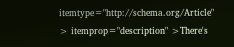itemtype="http://schema.org/Article" > itemprop="description" >There's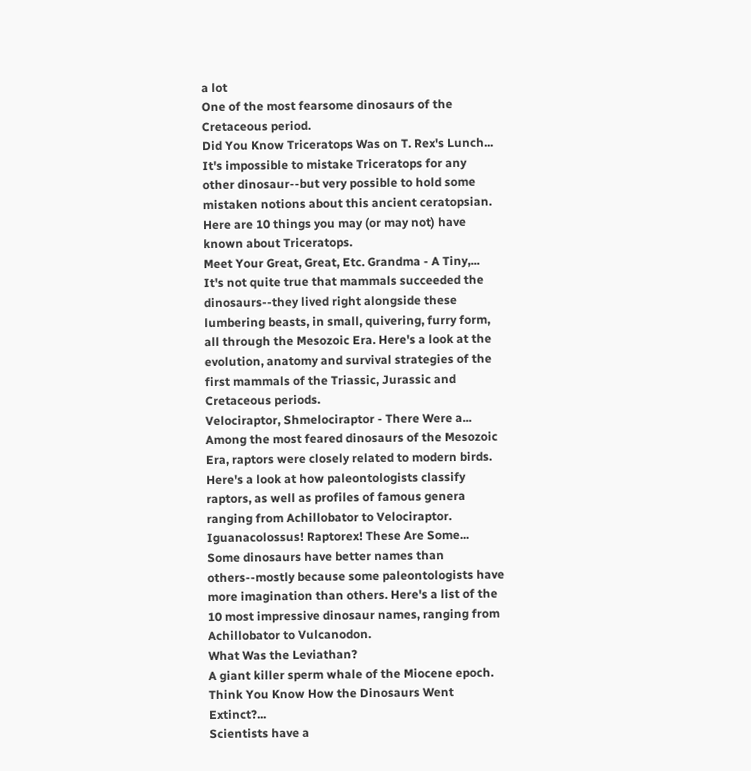a lot
One of the most fearsome dinosaurs of the Cretaceous period.
Did You Know Triceratops Was on T. Rex's Lunch...
It's impossible to mistake Triceratops for any other dinosaur--but very possible to hold some mistaken notions about this ancient ceratopsian. Here are 10 things you may (or may not) have known about Triceratops.
Meet Your Great, Great, Etc. Grandma - A Tiny,...
It's not quite true that mammals succeeded the dinosaurs--they lived right alongside these lumbering beasts, in small, quivering, furry form, all through the Mesozoic Era. Here's a look at the evolution, anatomy and survival strategies of the first mammals of the Triassic, Jurassic and Cretaceous periods.
Velociraptor, Shmelociraptor - There Were a...
Among the most feared dinosaurs of the Mesozoic Era, raptors were closely related to modern birds. Here's a look at how paleontologists classify raptors, as well as profiles of famous genera ranging from Achillobator to Velociraptor.
Iguanacolossus! Raptorex! These Are Some...
Some dinosaurs have better names than others--mostly because some paleontologists have more imagination than others. Here's a list of the 10 most impressive dinosaur names, ranging from Achillobator to Vulcanodon.
What Was the Leviathan?
A giant killer sperm whale of the Miocene epoch.
Think You Know How the Dinosaurs Went Extinct?...
Scientists have a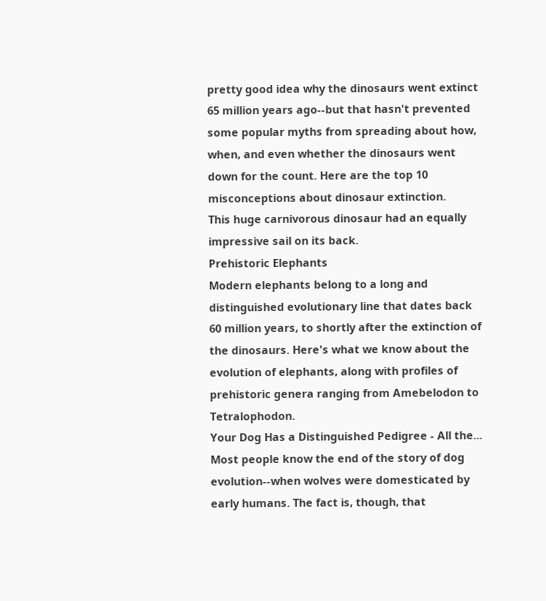pretty good idea why the dinosaurs went extinct 65 million years ago--but that hasn't prevented some popular myths from spreading about how, when, and even whether the dinosaurs went down for the count. Here are the top 10 misconceptions about dinosaur extinction.
This huge carnivorous dinosaur had an equally impressive sail on its back.
Prehistoric Elephants
Modern elephants belong to a long and distinguished evolutionary line that dates back 60 million years, to shortly after the extinction of the dinosaurs. Here's what we know about the evolution of elephants, along with profiles of prehistoric genera ranging from Amebelodon to Tetralophodon.
Your Dog Has a Distinguished Pedigree - All the...
Most people know the end of the story of dog evolution--when wolves were domesticated by early humans. The fact is, though, that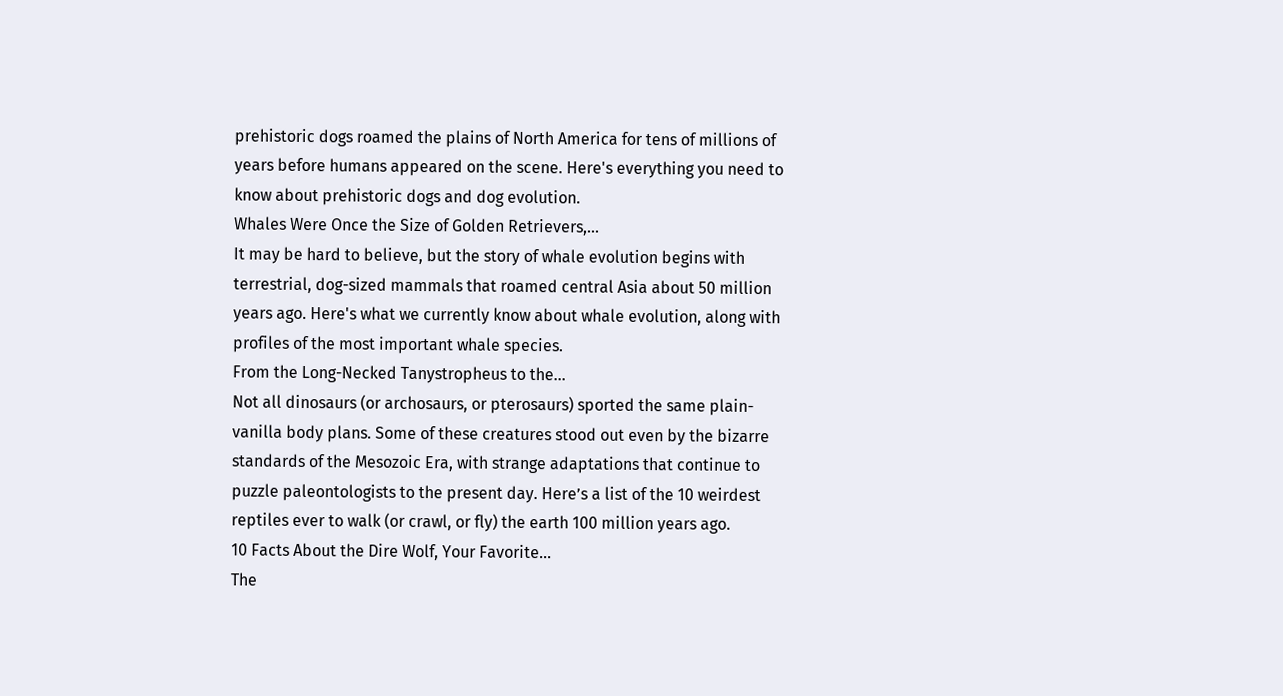prehistoric dogs roamed the plains of North America for tens of millions of years before humans appeared on the scene. Here's everything you need to know about prehistoric dogs and dog evolution.
Whales Were Once the Size of Golden Retrievers,...
It may be hard to believe, but the story of whale evolution begins with terrestrial, dog-sized mammals that roamed central Asia about 50 million years ago. Here's what we currently know about whale evolution, along with profiles of the most important whale species.
From the Long-Necked Tanystropheus to the...
Not all dinosaurs (or archosaurs, or pterosaurs) sported the same plain-vanilla body plans. Some of these creatures stood out even by the bizarre standards of the Mesozoic Era, with strange adaptations that continue to puzzle paleontologists to the present day. Here’s a list of the 10 weirdest reptiles ever to walk (or crawl, or fly) the earth 100 million years ago.
10 Facts About the Dire Wolf, Your Favorite...
The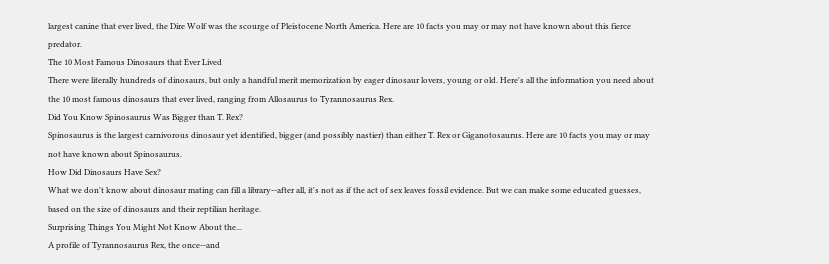largest canine that ever lived, the Dire Wolf was the scourge of Pleistocene North America. Here are 10 facts you may or may not have known about this fierce predator.
The 10 Most Famous Dinosaurs that Ever Lived
There were literally hundreds of dinosaurs, but only a handful merit memorization by eager dinosaur lovers, young or old. Here's all the information you need about the 10 most famous dinosaurs that ever lived, ranging from Allosaurus to Tyrannosaurus Rex.
Did You Know Spinosaurus Was Bigger than T. Rex?
Spinosaurus is the largest carnivorous dinosaur yet identified, bigger (and possibly nastier) than either T. Rex or Giganotosaurus. Here are 10 facts you may or may not have known about Spinosaurus.
How Did Dinosaurs Have Sex?
What we don't know about dinosaur mating can fill a library--after all, it's not as if the act of sex leaves fossil evidence. But we can make some educated guesses, based on the size of dinosaurs and their reptilian heritage.
Surprising Things You Might Not Know About the...
A profile of Tyrannosaurus Rex, the once--and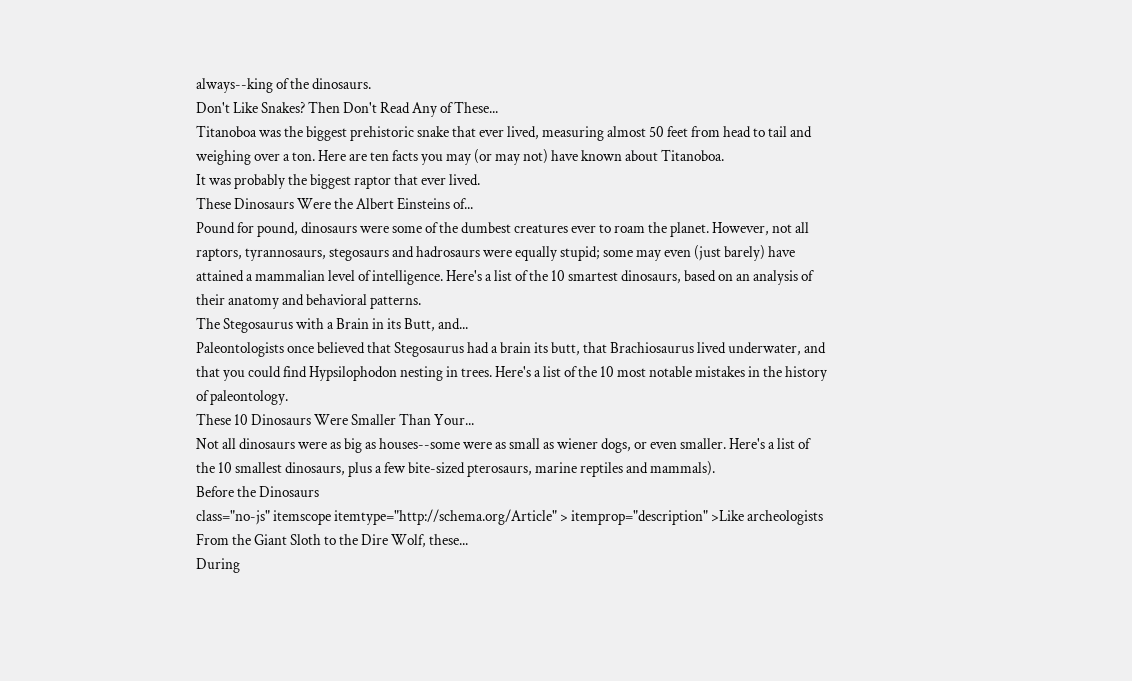always--king of the dinosaurs.
Don't Like Snakes? Then Don't Read Any of These...
Titanoboa was the biggest prehistoric snake that ever lived, measuring almost 50 feet from head to tail and weighing over a ton. Here are ten facts you may (or may not) have known about Titanoboa.
It was probably the biggest raptor that ever lived.
These Dinosaurs Were the Albert Einsteins of...
Pound for pound, dinosaurs were some of the dumbest creatures ever to roam the planet. However, not all raptors, tyrannosaurs, stegosaurs and hadrosaurs were equally stupid; some may even (just barely) have attained a mammalian level of intelligence. Here's a list of the 10 smartest dinosaurs, based on an analysis of their anatomy and behavioral patterns.
The Stegosaurus with a Brain in its Butt, and...
Paleontologists once believed that Stegosaurus had a brain its butt, that Brachiosaurus lived underwater, and that you could find Hypsilophodon nesting in trees. Here's a list of the 10 most notable mistakes in the history of paleontology.
These 10 Dinosaurs Were Smaller Than Your...
Not all dinosaurs were as big as houses--some were as small as wiener dogs, or even smaller. Here's a list of the 10 smallest dinosaurs, plus a few bite-sized pterosaurs, marine reptiles and mammals).
Before the Dinosaurs
class="no-js" itemscope itemtype="http://schema.org/Article" > itemprop="description" >Like archeologists
From the Giant Sloth to the Dire Wolf, these...
During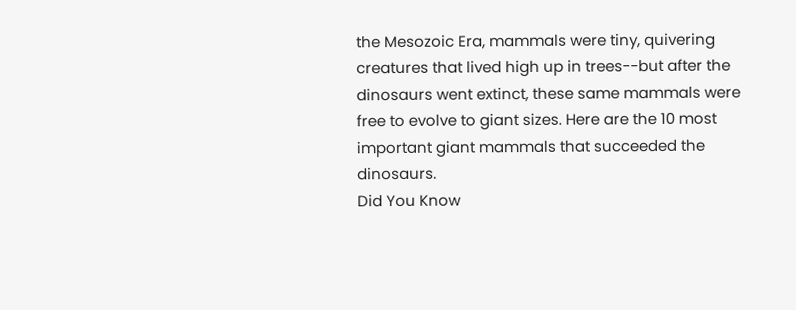the Mesozoic Era, mammals were tiny, quivering creatures that lived high up in trees--but after the dinosaurs went extinct, these same mammals were free to evolve to giant sizes. Here are the 10 most important giant mammals that succeeded the dinosaurs.
Did You Know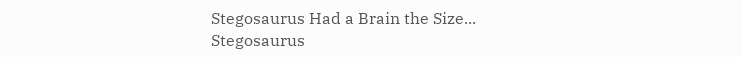Stegosaurus Had a Brain the Size...
Stegosaurus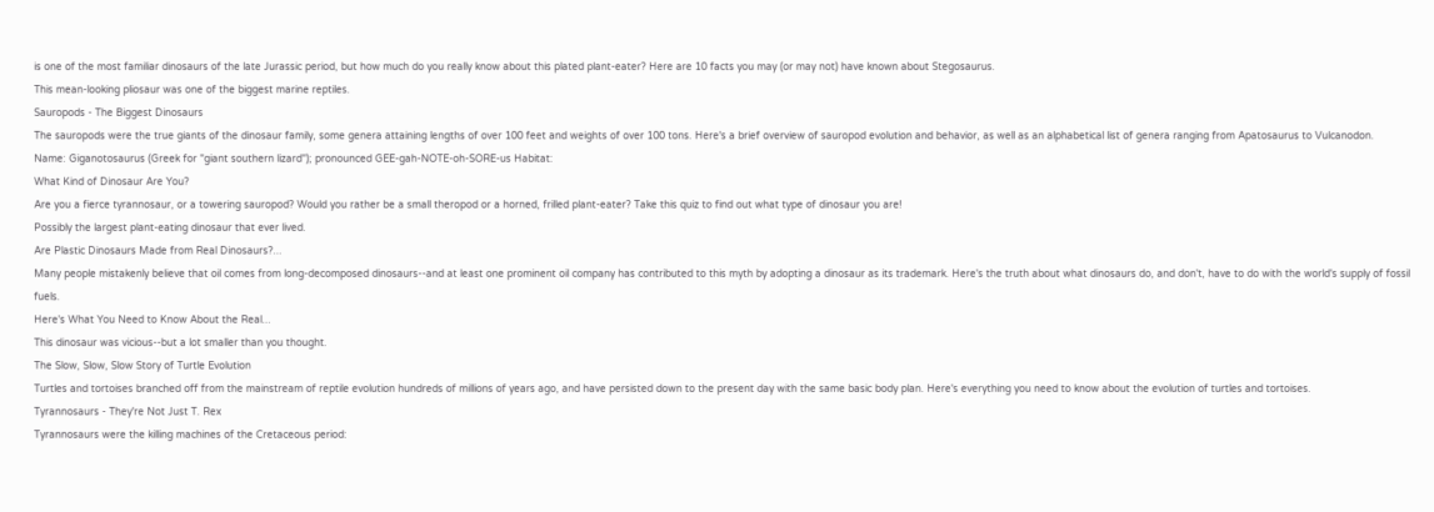is one of the most familiar dinosaurs of the late Jurassic period, but how much do you really know about this plated plant-eater? Here are 10 facts you may (or may not) have known about Stegosaurus.
This mean-looking pliosaur was one of the biggest marine reptiles.
Sauropods - The Biggest Dinosaurs
The sauropods were the true giants of the dinosaur family, some genera attaining lengths of over 100 feet and weights of over 100 tons. Here's a brief overview of sauropod evolution and behavior, as well as an alphabetical list of genera ranging from Apatosaurus to Vulcanodon.
Name: Giganotosaurus (Greek for "giant southern lizard"); pronounced GEE-gah-NOTE-oh-SORE-us Habitat:
What Kind of Dinosaur Are You?
Are you a fierce tyrannosaur, or a towering sauropod? Would you rather be a small theropod or a horned, frilled plant-eater? Take this quiz to find out what type of dinosaur you are!
Possibly the largest plant-eating dinosaur that ever lived.
Are Plastic Dinosaurs Made from Real Dinosaurs?...
Many people mistakenly believe that oil comes from long-decomposed dinosaurs--and at least one prominent oil company has contributed to this myth by adopting a dinosaur as its trademark. Here's the truth about what dinosaurs do, and don't, have to do with the world's supply of fossil fuels.
Here's What You Need to Know About the Real...
This dinosaur was vicious--but a lot smaller than you thought.
The Slow, Slow, Slow Story of Turtle Evolution
Turtles and tortoises branched off from the mainstream of reptile evolution hundreds of millions of years ago, and have persisted down to the present day with the same basic body plan. Here's everything you need to know about the evolution of turtles and tortoises.
Tyrannosaurs - They're Not Just T. Rex
Tyrannosaurs were the killing machines of the Cretaceous period: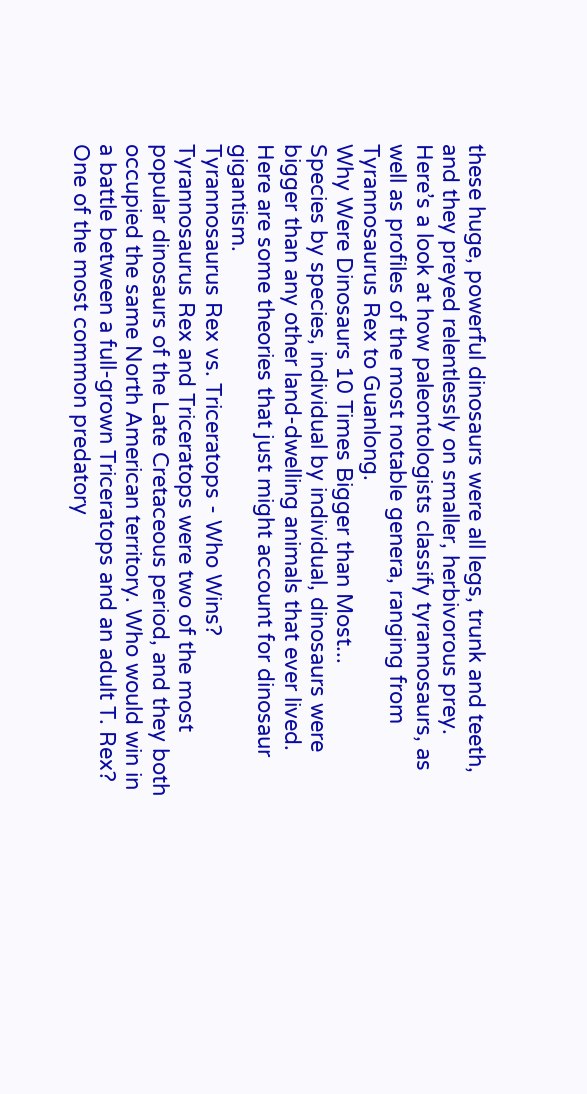these huge, powerful dinosaurs were all legs, trunk and teeth, and they preyed relentlessly on smaller, herbivorous prey. Here’s a look at how paleontologists classify tyrannosaurs, as well as profiles of the most notable genera, ranging from Tyrannosaurus Rex to Guanlong.
Why Were Dinosaurs 10 Times Bigger than Most...
Species by species, individual by individual, dinosaurs were bigger than any other land-dwelling animals that ever lived. Here are some theories that just might account for dinosaur gigantism.
Tyrannosaurus Rex vs. Triceratops - Who Wins?
Tyrannosaurus Rex and Triceratops were two of the most popular dinosaurs of the Late Cretaceous period, and they both occupied the same North American territory. Who would win in a battle between a full-grown Triceratops and an adult T. Rex?
One of the most common predatory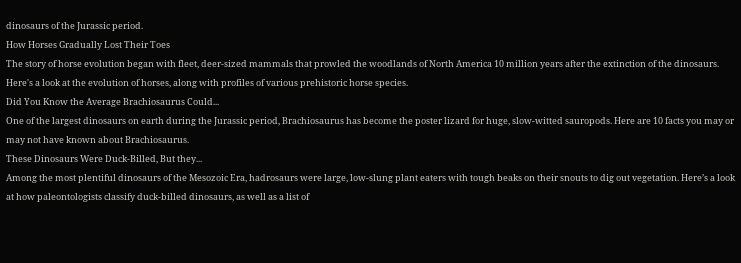dinosaurs of the Jurassic period.
How Horses Gradually Lost Their Toes
The story of horse evolution began with fleet, deer-sized mammals that prowled the woodlands of North America 10 million years after the extinction of the dinosaurs. Here's a look at the evolution of horses, along with profiles of various prehistoric horse species.
Did You Know the Average Brachiosaurus Could...
One of the largest dinosaurs on earth during the Jurassic period, Brachiosaurus has become the poster lizard for huge, slow-witted sauropods. Here are 10 facts you may or may not have known about Brachiosaurus.
These Dinosaurs Were Duck-Billed, But they...
Among the most plentiful dinosaurs of the Mesozoic Era, hadrosaurs were large, low-slung plant eaters with tough beaks on their snouts to dig out vegetation. Here’s a look at how paleontologists classify duck-billed dinosaurs, as well as a list of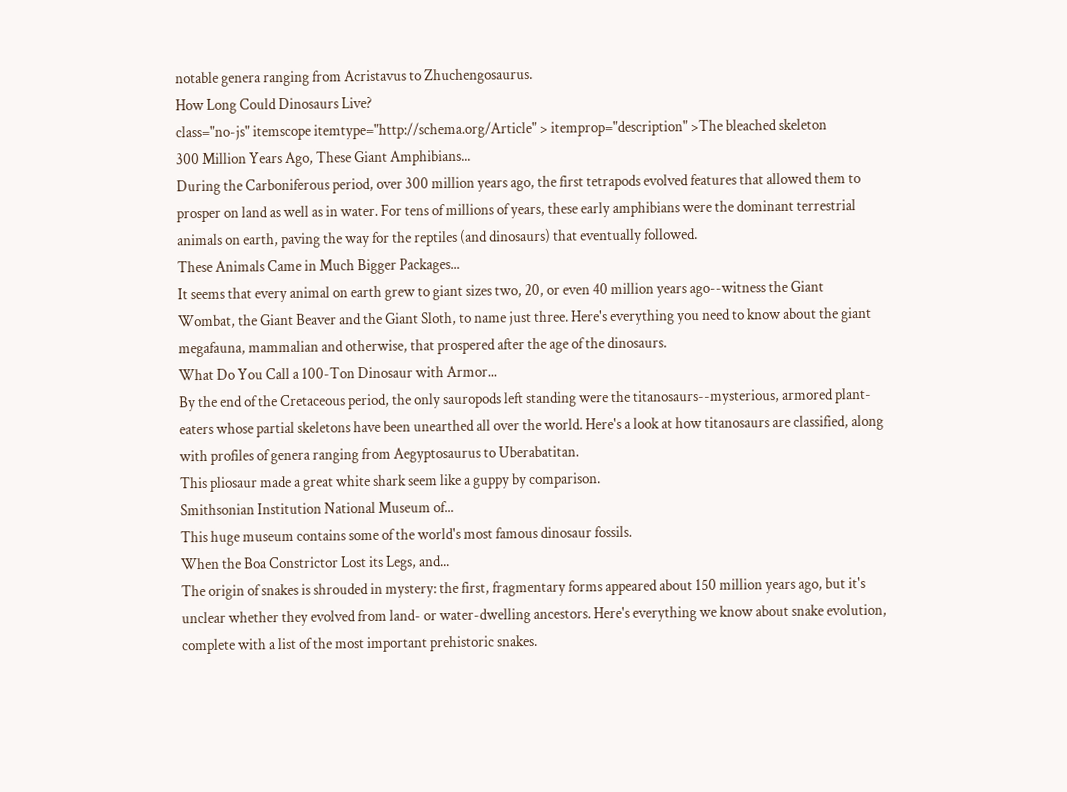notable genera ranging from Acristavus to Zhuchengosaurus.
How Long Could Dinosaurs Live?
class="no-js" itemscope itemtype="http://schema.org/Article" > itemprop="description" >The bleached skeleton
300 Million Years Ago, These Giant Amphibians...
During the Carboniferous period, over 300 million years ago, the first tetrapods evolved features that allowed them to prosper on land as well as in water. For tens of millions of years, these early amphibians were the dominant terrestrial animals on earth, paving the way for the reptiles (and dinosaurs) that eventually followed.
These Animals Came in Much Bigger Packages...
It seems that every animal on earth grew to giant sizes two, 20, or even 40 million years ago--witness the Giant Wombat, the Giant Beaver and the Giant Sloth, to name just three. Here's everything you need to know about the giant megafauna, mammalian and otherwise, that prospered after the age of the dinosaurs.
What Do You Call a 100-Ton Dinosaur with Armor...
By the end of the Cretaceous period, the only sauropods left standing were the titanosaurs--mysterious, armored plant-eaters whose partial skeletons have been unearthed all over the world. Here's a look at how titanosaurs are classified, along with profiles of genera ranging from Aegyptosaurus to Uberabatitan.
This pliosaur made a great white shark seem like a guppy by comparison.
Smithsonian Institution National Museum of...
This huge museum contains some of the world's most famous dinosaur fossils.
When the Boa Constrictor Lost its Legs, and...
The origin of snakes is shrouded in mystery: the first, fragmentary forms appeared about 150 million years ago, but it's unclear whether they evolved from land- or water-dwelling ancestors. Here's everything we know about snake evolution, complete with a list of the most important prehistoric snakes.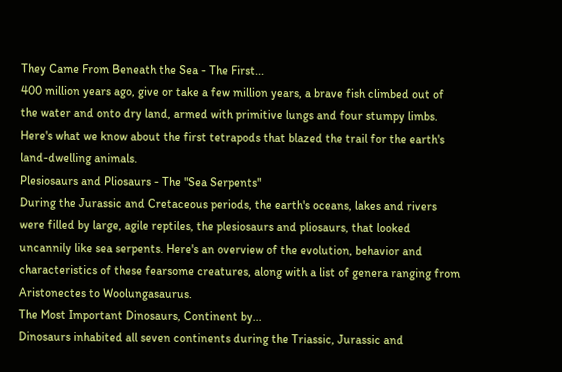They Came From Beneath the Sea - The First...
400 million years ago, give or take a few million years, a brave fish climbed out of the water and onto dry land, armed with primitive lungs and four stumpy limbs. Here's what we know about the first tetrapods that blazed the trail for the earth's land-dwelling animals.
Plesiosaurs and Pliosaurs - The "Sea Serpents"
During the Jurassic and Cretaceous periods, the earth's oceans, lakes and rivers were filled by large, agile reptiles, the plesiosaurs and pliosaurs, that looked uncannily like sea serpents. Here's an overview of the evolution, behavior and characteristics of these fearsome creatures, along with a list of genera ranging from Aristonectes to Woolungasaurus.
The Most Important Dinosaurs, Continent by...
Dinosaurs inhabited all seven continents during the Triassic, Jurassic and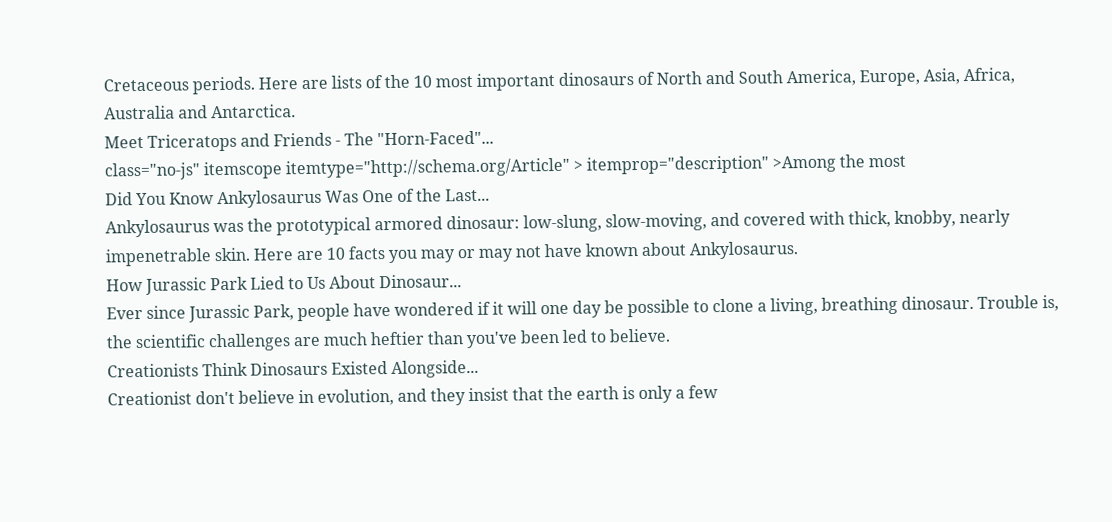Cretaceous periods. Here are lists of the 10 most important dinosaurs of North and South America, Europe, Asia, Africa, Australia and Antarctica.
Meet Triceratops and Friends - The "Horn-Faced"...
class="no-js" itemscope itemtype="http://schema.org/Article" > itemprop="description" >Among the most
Did You Know Ankylosaurus Was One of the Last...
Ankylosaurus was the prototypical armored dinosaur: low-slung, slow-moving, and covered with thick, knobby, nearly impenetrable skin. Here are 10 facts you may or may not have known about Ankylosaurus.
How Jurassic Park Lied to Us About Dinosaur...
Ever since Jurassic Park, people have wondered if it will one day be possible to clone a living, breathing dinosaur. Trouble is, the scientific challenges are much heftier than you've been led to believe.
Creationists Think Dinosaurs Existed Alongside...
Creationist don't believe in evolution, and they insist that the earth is only a few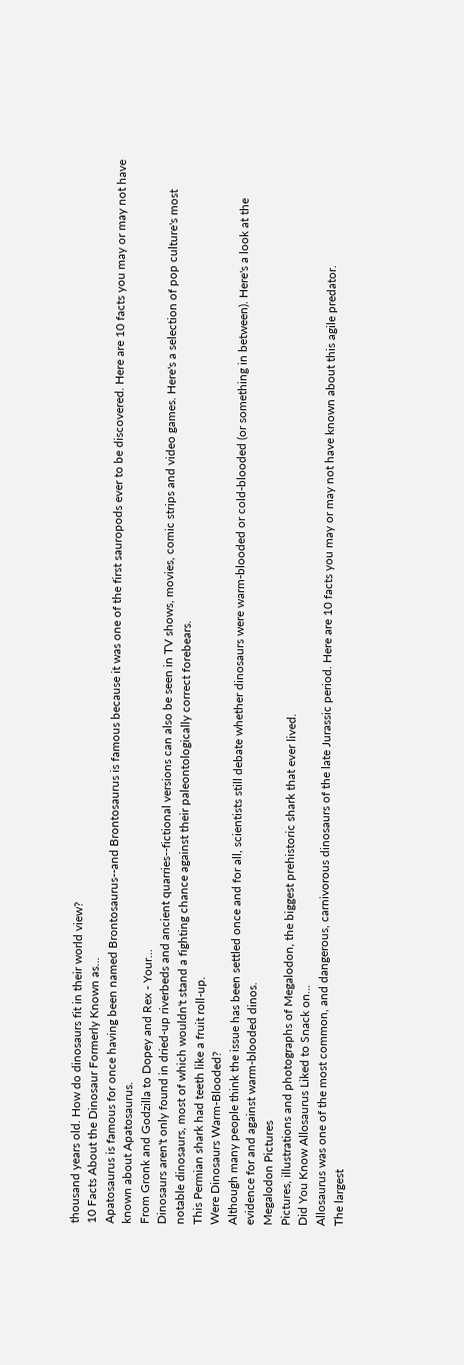thousand years old. How do dinosaurs fit in their world view?
10 Facts About the Dinosaur Formerly Known as...
Apatosaurus is famous for once having been named Brontosaurus--and Brontosaurus is famous because it was one of the first sauropods ever to be discovered. Here are 10 facts you may or may not have known about Apatosaurus.
From Gronk and Godzilla to Dopey and Rex - Your...
Dinosaurs aren't only found in dried-up riverbeds and ancient quarries--fictional versions can also be seen in TV shows, movies, comic strips and video games. Here's a selection of pop culture's most notable dinosaurs, most of which wouldn't stand a fighting chance against their paleontologically correct forebears.
This Permian shark had teeth like a fruit roll-up.
Were Dinosaurs Warm-Blooded?
Although many people think the issue has been settled once and for all, scientists still debate whether dinosaurs were warm-blooded or cold-blooded (or something in between). Here's a look at the evidence for and against warm-blooded dinos.
Megalodon Pictures
Pictures, illustrations and photographs of Megalodon, the biggest prehistoric shark that ever lived.
Did You Know Allosaurus Liked to Snack on...
Allosaurus was one of the most common, and dangerous, carnivorous dinosaurs of the late Jurassic period. Here are 10 facts you may or may not have known about this agile predator.
The largest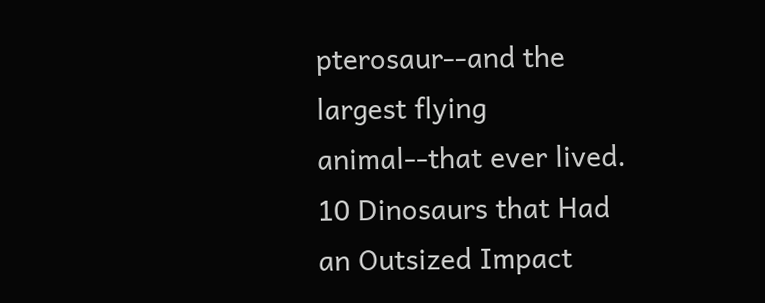pterosaur--and the largest flying animal--that ever lived.
10 Dinosaurs that Had an Outsized Impact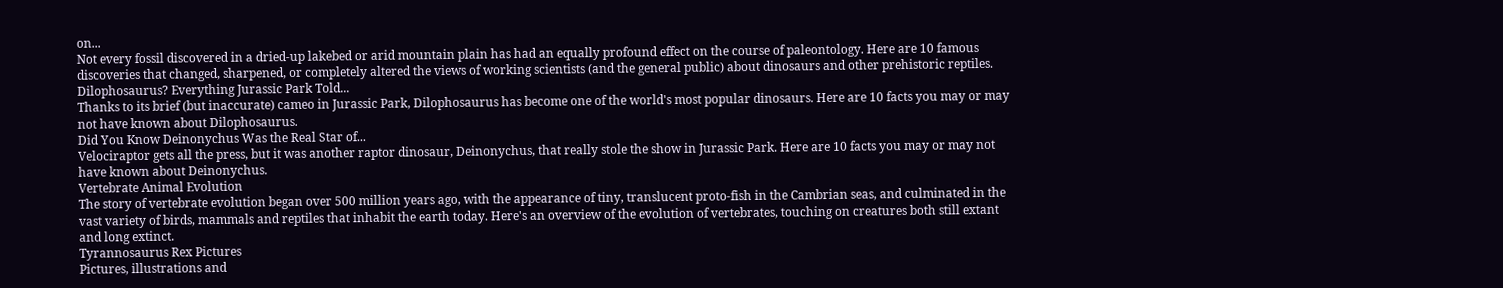on...
Not every fossil discovered in a dried-up lakebed or arid mountain plain has had an equally profound effect on the course of paleontology. Here are 10 famous discoveries that changed, sharpened, or completely altered the views of working scientists (and the general public) about dinosaurs and other prehistoric reptiles.
Dilophosaurus? Everything Jurassic Park Told...
Thanks to its brief (but inaccurate) cameo in Jurassic Park, Dilophosaurus has become one of the world's most popular dinosaurs. Here are 10 facts you may or may not have known about Dilophosaurus.
Did You Know Deinonychus Was the Real Star of...
Velociraptor gets all the press, but it was another raptor dinosaur, Deinonychus, that really stole the show in Jurassic Park. Here are 10 facts you may or may not have known about Deinonychus.
Vertebrate Animal Evolution
The story of vertebrate evolution began over 500 million years ago, with the appearance of tiny, translucent proto-fish in the Cambrian seas, and culminated in the vast variety of birds, mammals and reptiles that inhabit the earth today. Here's an overview of the evolution of vertebrates, touching on creatures both still extant and long extinct.
Tyrannosaurus Rex Pictures
Pictures, illustrations and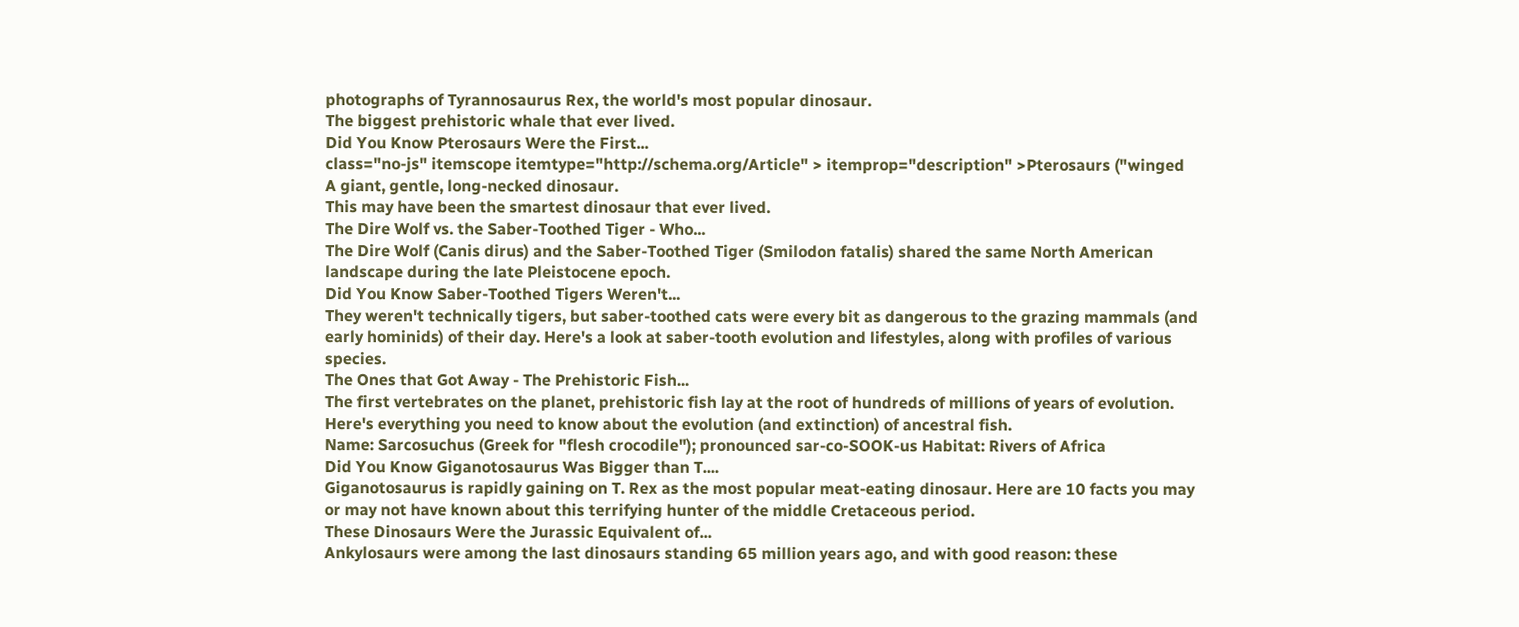photographs of Tyrannosaurus Rex, the world's most popular dinosaur.
The biggest prehistoric whale that ever lived.
Did You Know Pterosaurs Were the First...
class="no-js" itemscope itemtype="http://schema.org/Article" > itemprop="description" >Pterosaurs ("winged
A giant, gentle, long-necked dinosaur.
This may have been the smartest dinosaur that ever lived.
The Dire Wolf vs. the Saber-Toothed Tiger - Who...
The Dire Wolf (Canis dirus) and the Saber-Toothed Tiger (Smilodon fatalis) shared the same North American landscape during the late Pleistocene epoch.
Did You Know Saber-Toothed Tigers Weren't...
They weren't technically tigers, but saber-toothed cats were every bit as dangerous to the grazing mammals (and early hominids) of their day. Here's a look at saber-tooth evolution and lifestyles, along with profiles of various species.
The Ones that Got Away - The Prehistoric Fish...
The first vertebrates on the planet, prehistoric fish lay at the root of hundreds of millions of years of evolution. Here's everything you need to know about the evolution (and extinction) of ancestral fish.
Name: Sarcosuchus (Greek for "flesh crocodile"); pronounced sar-co-SOOK-us Habitat: Rivers of Africa
Did You Know Giganotosaurus Was Bigger than T....
Giganotosaurus is rapidly gaining on T. Rex as the most popular meat-eating dinosaur. Here are 10 facts you may or may not have known about this terrifying hunter of the middle Cretaceous period.
These Dinosaurs Were the Jurassic Equivalent of...
Ankylosaurs were among the last dinosaurs standing 65 million years ago, and with good reason: these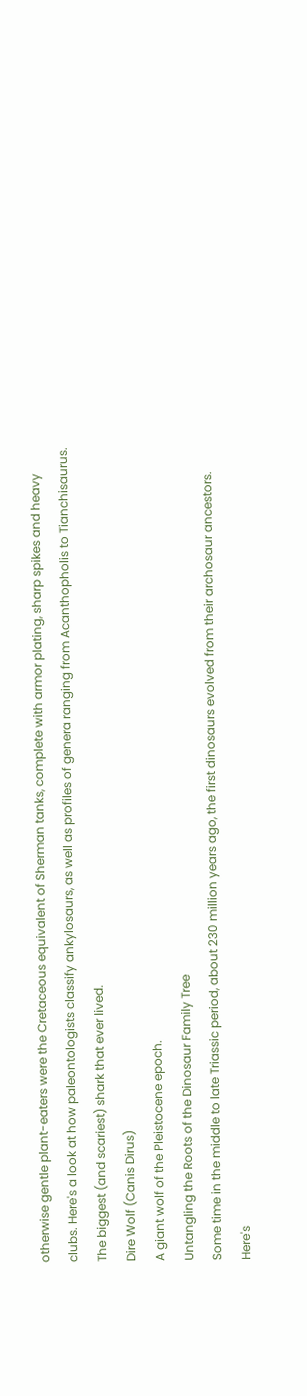otherwise gentle plant-eaters were the Cretaceous equivalent of Sherman tanks, complete with armor plating, sharp spikes and heavy clubs. Here's a look at how paleontologists classify ankylosaurs, as well as profiles of genera ranging from Acanthopholis to Tianchisaurus.
The biggest (and scariest) shark that ever lived.
Dire Wolf (Canis Dirus)
A giant wolf of the Pleistocene epoch.
Untangling the Roots of the Dinosaur Family Tree
Some time in the middle to late Triassic period, about 230 million years ago, the first dinosaurs evolved from their archosaur ancestors. Here's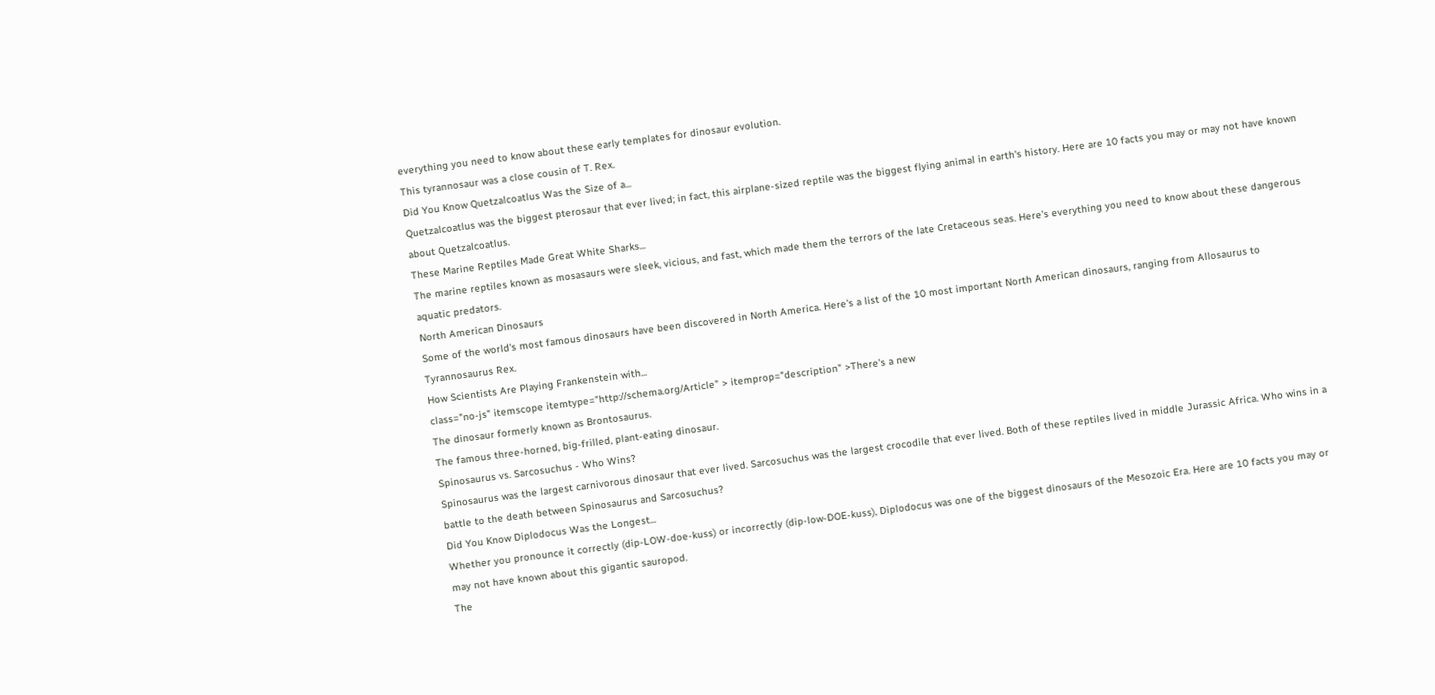everything you need to know about these early templates for dinosaur evolution.
This tyrannosaur was a close cousin of T. Rex.
Did You Know Quetzalcoatlus Was the Size of a...
Quetzalcoatlus was the biggest pterosaur that ever lived; in fact, this airplane-sized reptile was the biggest flying animal in earth's history. Here are 10 facts you may or may not have known about Quetzalcoatlus.
These Marine Reptiles Made Great White Sharks...
The marine reptiles known as mosasaurs were sleek, vicious, and fast, which made them the terrors of the late Cretaceous seas. Here's everything you need to know about these dangerous aquatic predators.
North American Dinosaurs
Some of the world's most famous dinosaurs have been discovered in North America. Here's a list of the 10 most important North American dinosaurs, ranging from Allosaurus to Tyrannosaurus Rex.
How Scientists Are Playing Frankenstein with...
class="no-js" itemscope itemtype="http://schema.org/Article" > itemprop="description" >There's a new
The dinosaur formerly known as Brontosaurus.
The famous three-horned, big-frilled, plant-eating dinosaur.
Spinosaurus vs. Sarcosuchus - Who Wins?
Spinosaurus was the largest carnivorous dinosaur that ever lived. Sarcosuchus was the largest crocodile that ever lived. Both of these reptiles lived in middle Jurassic Africa. Who wins in a battle to the death between Spinosaurus and Sarcosuchus?
Did You Know Diplodocus Was the Longest...
Whether you pronounce it correctly (dip-LOW-doe-kuss) or incorrectly (dip-low-DOE-kuss), Diplodocus was one of the biggest dinosaurs of the Mesozoic Era. Here are 10 facts you may or may not have known about this gigantic sauropod.
The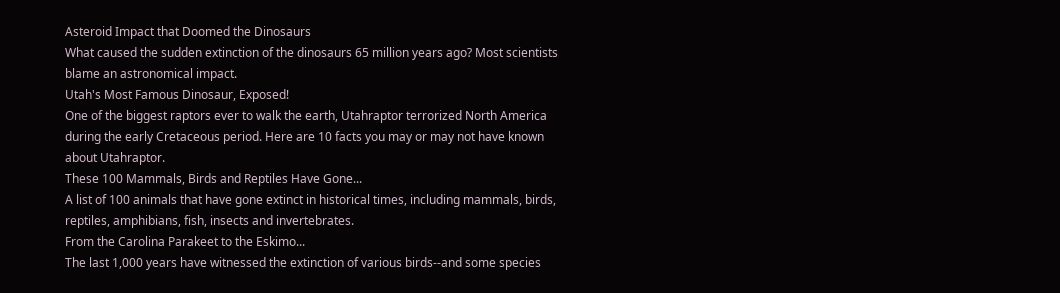Asteroid Impact that Doomed the Dinosaurs
What caused the sudden extinction of the dinosaurs 65 million years ago? Most scientists blame an astronomical impact.
Utah's Most Famous Dinosaur, Exposed!
One of the biggest raptors ever to walk the earth, Utahraptor terrorized North America during the early Cretaceous period. Here are 10 facts you may or may not have known about Utahraptor.
These 100 Mammals, Birds and Reptiles Have Gone...
A list of 100 animals that have gone extinct in historical times, including mammals, birds, reptiles, amphibians, fish, insects and invertebrates.
From the Carolina Parakeet to the Eskimo...
The last 1,000 years have witnessed the extinction of various birds--and some species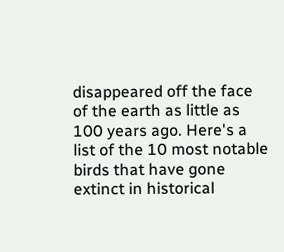disappeared off the face of the earth as little as 100 years ago. Here's a list of the 10 most notable birds that have gone extinct in historical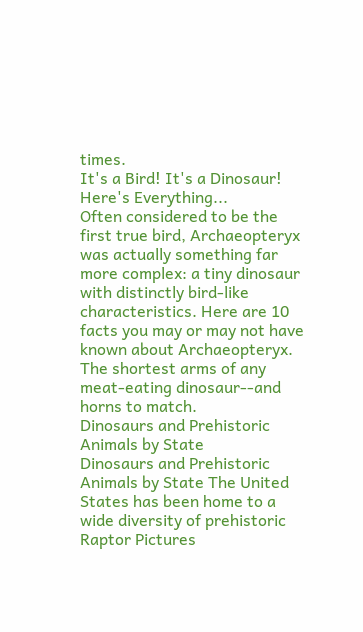times.
It's a Bird! It's a Dinosaur! Here's Everything...
Often considered to be the first true bird, Archaeopteryx was actually something far more complex: a tiny dinosaur with distinctly bird-like characteristics. Here are 10 facts you may or may not have known about Archaeopteryx.
The shortest arms of any meat-eating dinosaur--and horns to match.
Dinosaurs and Prehistoric Animals by State
Dinosaurs and Prehistoric Animals by State The United States has been home to a wide diversity of prehistoric
Raptor Pictures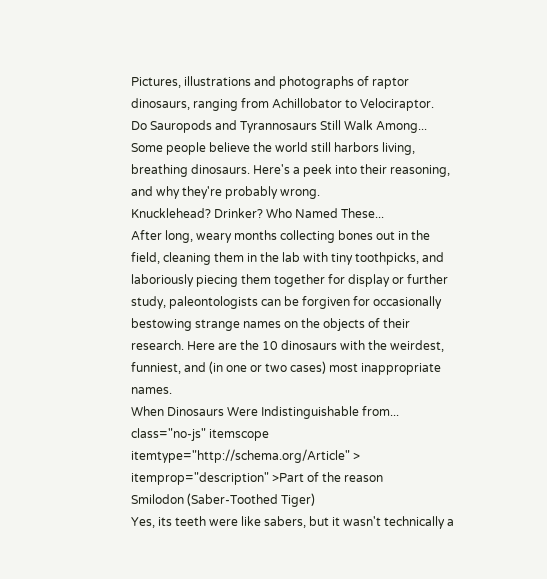Pictures, illustrations and photographs of raptor dinosaurs, ranging from Achillobator to Velociraptor.
Do Sauropods and Tyrannosaurs Still Walk Among...
Some people believe the world still harbors living, breathing dinosaurs. Here's a peek into their reasoning, and why they're probably wrong.
Knucklehead? Drinker? Who Named These...
After long, weary months collecting bones out in the field, cleaning them in the lab with tiny toothpicks, and laboriously piecing them together for display or further study, paleontologists can be forgiven for occasionally bestowing strange names on the objects of their research. Here are the 10 dinosaurs with the weirdest, funniest, and (in one or two cases) most inappropriate names.
When Dinosaurs Were Indistinguishable from...
class="no-js" itemscope itemtype="http://schema.org/Article" > itemprop="description" >Part of the reason
Smilodon (Saber-Toothed Tiger)
Yes, its teeth were like sabers, but it wasn't technically a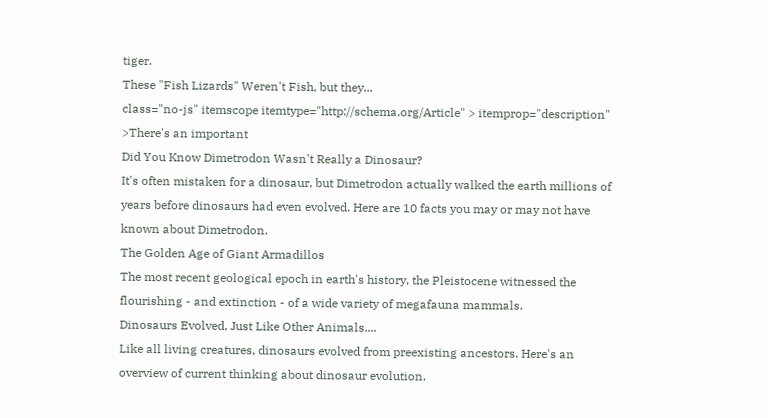tiger.
These "Fish Lizards" Weren't Fish, but they...
class="no-js" itemscope itemtype="http://schema.org/Article" > itemprop="description" >There's an important
Did You Know Dimetrodon Wasn't Really a Dinosaur?
It's often mistaken for a dinosaur, but Dimetrodon actually walked the earth millions of years before dinosaurs had even evolved. Here are 10 facts you may or may not have known about Dimetrodon.
The Golden Age of Giant Armadillos
The most recent geological epoch in earth's history, the Pleistocene witnessed the flourishing - and extinction - of a wide variety of megafauna mammals.
Dinosaurs Evolved, Just Like Other Animals....
Like all living creatures, dinosaurs evolved from preexisting ancestors. Here's an overview of current thinking about dinosaur evolution.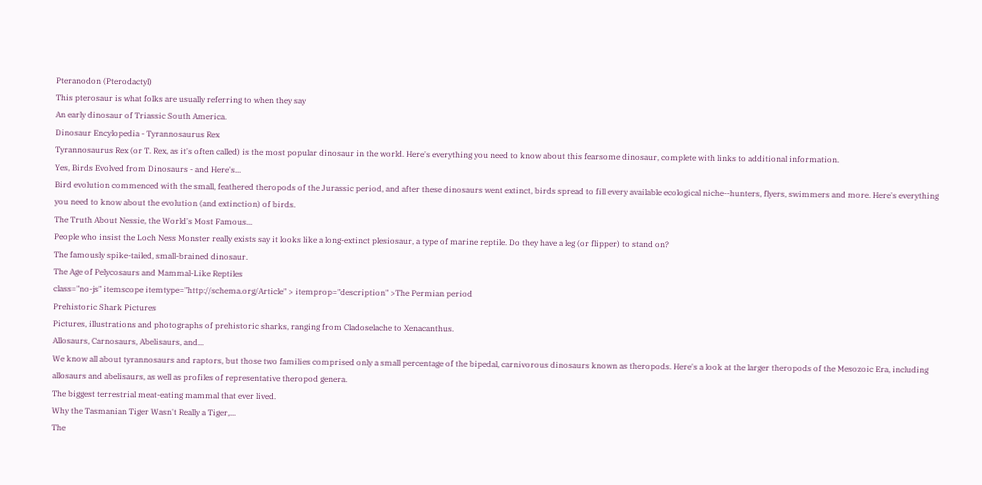Pteranodon (Pterodactyl)
This pterosaur is what folks are usually referring to when they say
An early dinosaur of Triassic South America.
Dinosaur Encylopedia - Tyrannosaurus Rex
Tyrannosaurus Rex (or T. Rex, as it's often called) is the most popular dinosaur in the world. Here's everything you need to know about this fearsome dinosaur, complete with links to additional information.
Yes, Birds Evolved from Dinosaurs - and Here's...
Bird evolution commenced with the small, feathered theropods of the Jurassic period, and after these dinosaurs went extinct, birds spread to fill every available ecological niche--hunters, flyers, swimmers and more. Here's everything you need to know about the evolution (and extinction) of birds.
The Truth About Nessie, the World's Most Famous...
People who insist the Loch Ness Monster really exists say it looks like a long-extinct plesiosaur, a type of marine reptile. Do they have a leg (or flipper) to stand on?
The famously spike-tailed, small-brained dinosaur.
The Age of Pelycosaurs and Mammal-Like Reptiles
class="no-js" itemscope itemtype="http://schema.org/Article" > itemprop="description" >The Permian period
Prehistoric Shark Pictures
Pictures, illustrations and photographs of prehistoric sharks, ranging from Cladoselache to Xenacanthus.
Allosaurs, Carnosaurs, Abelisaurs, and...
We know all about tyrannosaurs and raptors, but those two families comprised only a small percentage of the bipedal, carnivorous dinosaurs known as theropods. Here's a look at the larger theropods of the Mesozoic Era, including allosaurs and abelisaurs, as well as profiles of representative theropod genera.
The biggest terrestrial meat-eating mammal that ever lived.
Why the Tasmanian Tiger Wasn't Really a Tiger,...
The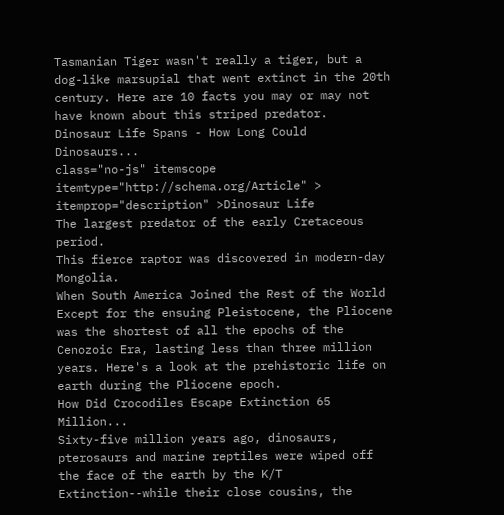Tasmanian Tiger wasn't really a tiger, but a dog-like marsupial that went extinct in the 20th century. Here are 10 facts you may or may not have known about this striped predator.
Dinosaur Life Spans - How Long Could Dinosaurs...
class="no-js" itemscope itemtype="http://schema.org/Article" > itemprop="description" >Dinosaur Life
The largest predator of the early Cretaceous period.
This fierce raptor was discovered in modern-day Mongolia.
When South America Joined the Rest of the World
Except for the ensuing Pleistocene, the Pliocene was the shortest of all the epochs of the Cenozoic Era, lasting less than three million years. Here's a look at the prehistoric life on earth during the Pliocene epoch.
How Did Crocodiles Escape Extinction 65 Million...
Sixty-five million years ago, dinosaurs, pterosaurs and marine reptiles were wiped off the face of the earth by the K/T Extinction--while their close cousins, the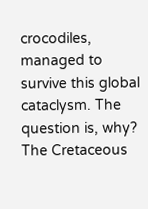crocodiles, managed to survive this global cataclysm. The question is, why?
The Cretaceous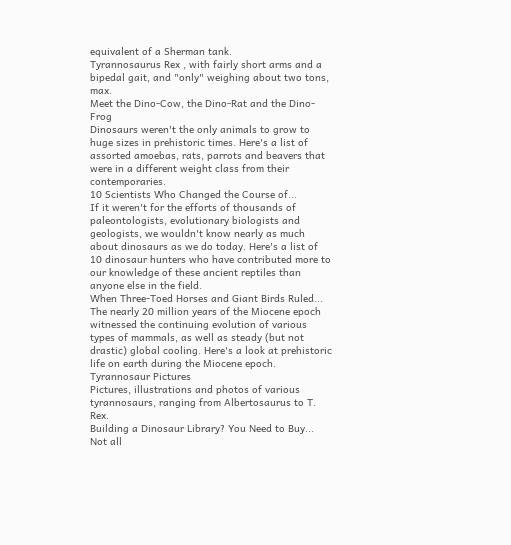equivalent of a Sherman tank.
Tyrannosaurus Rex , with fairly short arms and a bipedal gait, and "only" weighing about two tons, max.
Meet the Dino-Cow, the Dino-Rat and the Dino-Frog
Dinosaurs weren't the only animals to grow to huge sizes in prehistoric times. Here's a list of assorted amoebas, rats, parrots and beavers that were in a different weight class from their contemporaries.
10 Scientists Who Changed the Course of...
If it weren't for the efforts of thousands of paleontologists, evolutionary biologists and geologists, we wouldn't know nearly as much about dinosaurs as we do today. Here's a list of 10 dinosaur hunters who have contributed more to our knowledge of these ancient reptiles than anyone else in the field.
When Three-Toed Horses and Giant Birds Ruled...
The nearly 20 million years of the Miocene epoch witnessed the continuing evolution of various types of mammals, as well as steady (but not drastic) global cooling. Here's a look at prehistoric life on earth during the Miocene epoch.
Tyrannosaur Pictures
Pictures, illustrations and photos of various tyrannosaurs, ranging from Albertosaurus to T. Rex.
Building a Dinosaur Library? You Need to Buy...
Not all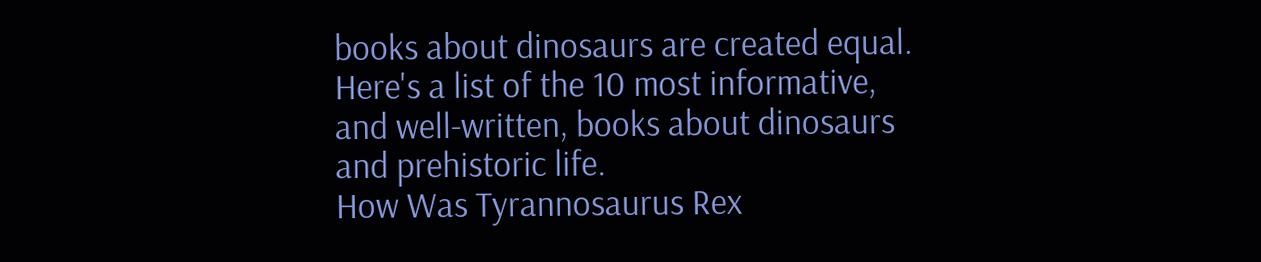books about dinosaurs are created equal. Here's a list of the 10 most informative, and well-written, books about dinosaurs and prehistoric life.
How Was Tyrannosaurus Rex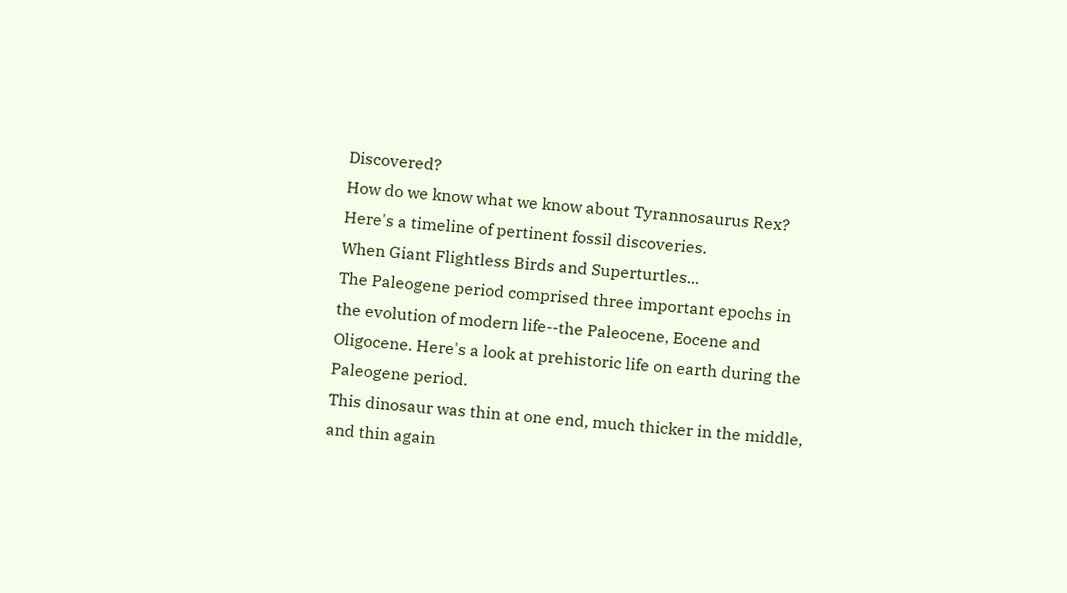Discovered?
How do we know what we know about Tyrannosaurus Rex? Here's a timeline of pertinent fossil discoveries.
When Giant Flightless Birds and Superturtles...
The Paleogene period comprised three important epochs in the evolution of modern life--the Paleocene, Eocene and Oligocene. Here's a look at prehistoric life on earth during the Paleogene period.
This dinosaur was thin at one end, much thicker in the middle, and thin again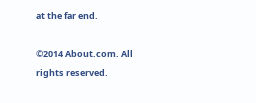at the far end.

©2014 About.com. All rights reserved.